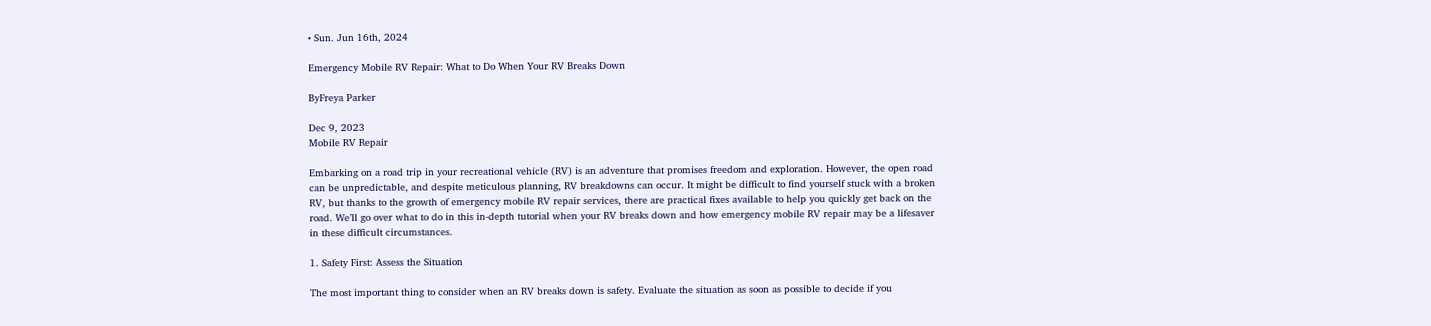• Sun. Jun 16th, 2024

Emergency Mobile RV Repair: What to Do When Your RV Breaks Down

ByFreya Parker

Dec 9, 2023
Mobile RV Repair

Embarking on a road trip in your recreational vehicle (RV) is an adventure that promises freedom and exploration. However, the open road can be unpredictable, and despite meticulous planning, RV breakdowns can occur. It might be difficult to find yourself stuck with a broken RV, but thanks to the growth of emergency mobile RV repair services, there are practical fixes available to help you quickly get back on the road. We’ll go over what to do in this in-depth tutorial when your RV breaks down and how emergency mobile RV repair may be a lifesaver in these difficult circumstances.

1. Safety First: Assess the Situation

The most important thing to consider when an RV breaks down is safety. Evaluate the situation as soon as possible to decide if you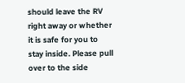should leave the RV right away or whether it is safe for you to stay inside. Please pull over to the side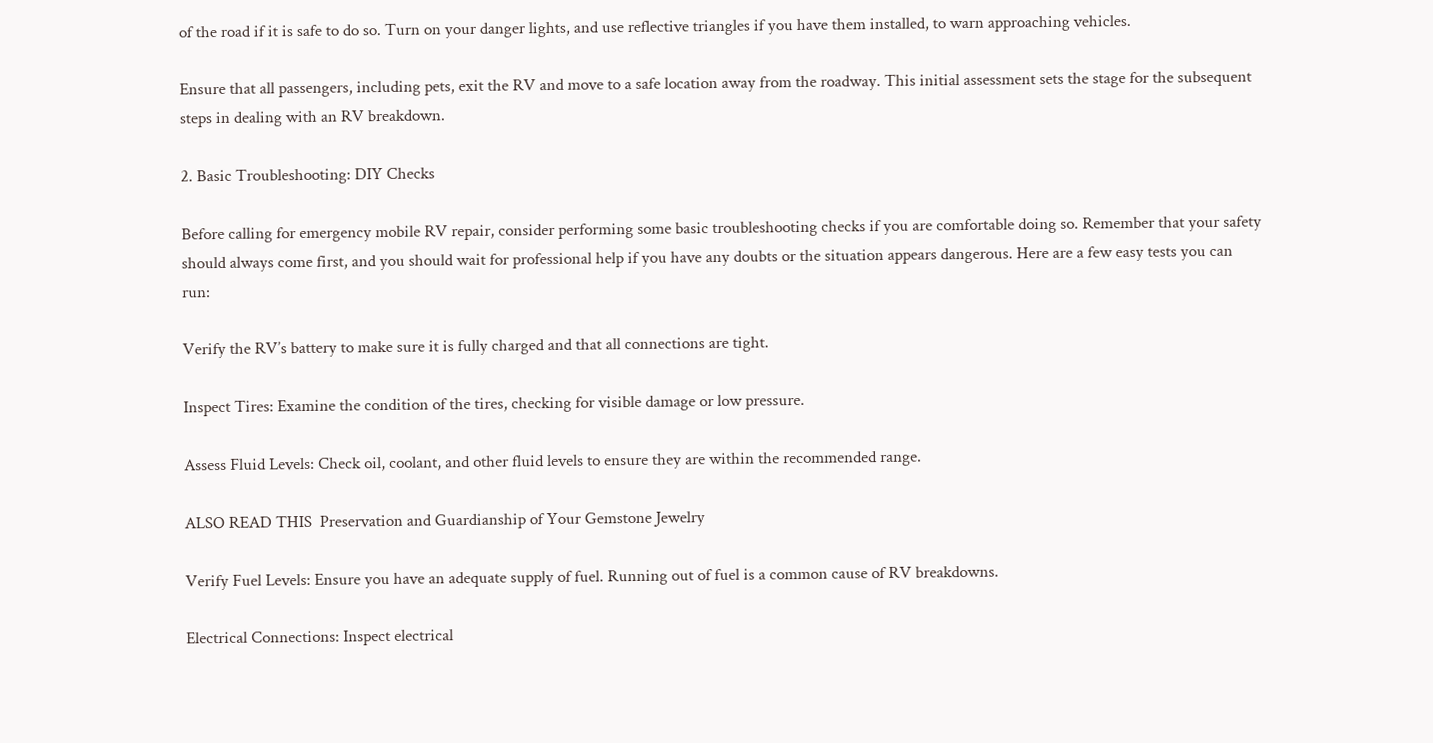of the road if it is safe to do so. Turn on your danger lights, and use reflective triangles if you have them installed, to warn approaching vehicles.

Ensure that all passengers, including pets, exit the RV and move to a safe location away from the roadway. This initial assessment sets the stage for the subsequent steps in dealing with an RV breakdown.

2. Basic Troubleshooting: DIY Checks

Before calling for emergency mobile RV repair, consider performing some basic troubleshooting checks if you are comfortable doing so. Remember that your safety should always come first, and you should wait for professional help if you have any doubts or the situation appears dangerous. Here are a few easy tests you can run:

Verify the RV’s battery to make sure it is fully charged and that all connections are tight.

Inspect Tires: Examine the condition of the tires, checking for visible damage or low pressure.

Assess Fluid Levels: Check oil, coolant, and other fluid levels to ensure they are within the recommended range.

ALSO READ THIS  Preservation and Guardianship of Your Gemstone Jewelry

Verify Fuel Levels: Ensure you have an adequate supply of fuel. Running out of fuel is a common cause of RV breakdowns.

Electrical Connections: Inspect electrical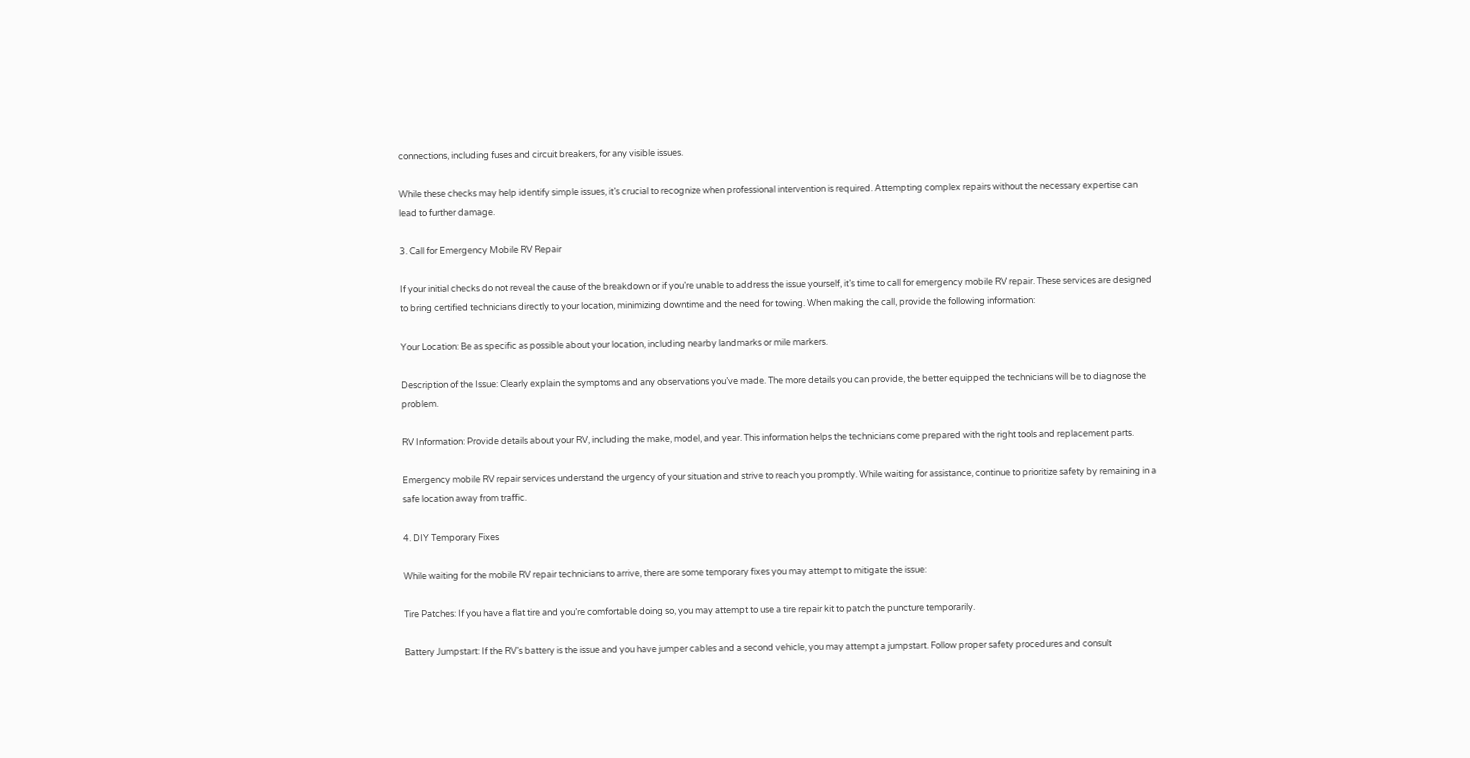connections, including fuses and circuit breakers, for any visible issues.

While these checks may help identify simple issues, it’s crucial to recognize when professional intervention is required. Attempting complex repairs without the necessary expertise can lead to further damage.

3. Call for Emergency Mobile RV Repair

If your initial checks do not reveal the cause of the breakdown or if you’re unable to address the issue yourself, it’s time to call for emergency mobile RV repair. These services are designed to bring certified technicians directly to your location, minimizing downtime and the need for towing. When making the call, provide the following information:

Your Location: Be as specific as possible about your location, including nearby landmarks or mile markers.

Description of the Issue: Clearly explain the symptoms and any observations you’ve made. The more details you can provide, the better equipped the technicians will be to diagnose the problem.

RV Information: Provide details about your RV, including the make, model, and year. This information helps the technicians come prepared with the right tools and replacement parts.

Emergency mobile RV repair services understand the urgency of your situation and strive to reach you promptly. While waiting for assistance, continue to prioritize safety by remaining in a safe location away from traffic.

4. DIY Temporary Fixes

While waiting for the mobile RV repair technicians to arrive, there are some temporary fixes you may attempt to mitigate the issue:

Tire Patches: If you have a flat tire and you’re comfortable doing so, you may attempt to use a tire repair kit to patch the puncture temporarily.

Battery Jumpstart: If the RV’s battery is the issue and you have jumper cables and a second vehicle, you may attempt a jumpstart. Follow proper safety procedures and consult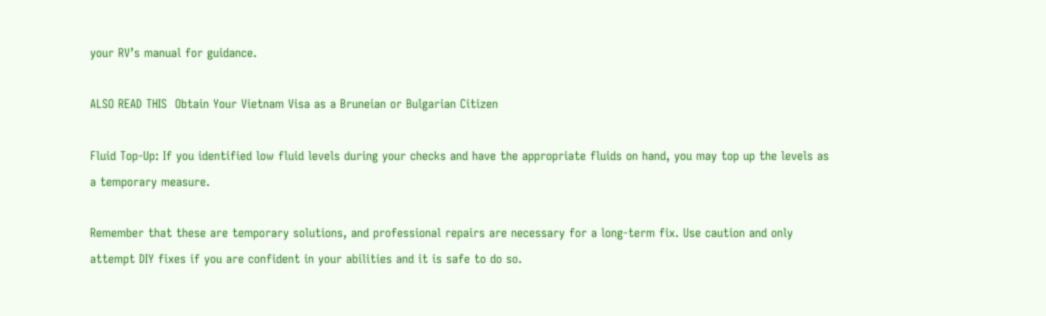your RV’s manual for guidance.

ALSO READ THIS  Obtain Your Vietnam Visa as a Bruneian or Bulgarian Citizen

Fluid Top-Up: If you identified low fluid levels during your checks and have the appropriate fluids on hand, you may top up the levels as a temporary measure.

Remember that these are temporary solutions, and professional repairs are necessary for a long-term fix. Use caution and only attempt DIY fixes if you are confident in your abilities and it is safe to do so.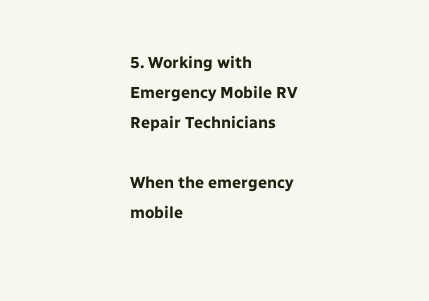5. Working with Emergency Mobile RV Repair Technicians

When the emergency mobile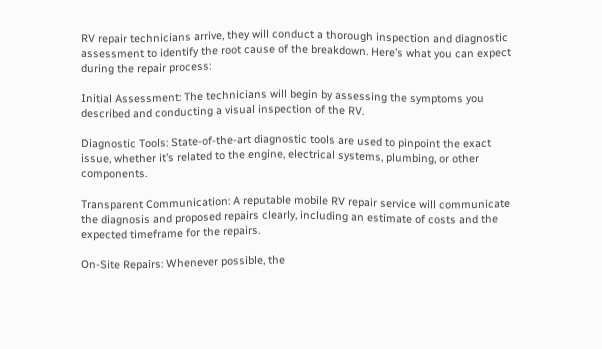RV repair technicians arrive, they will conduct a thorough inspection and diagnostic assessment to identify the root cause of the breakdown. Here’s what you can expect during the repair process:

Initial Assessment: The technicians will begin by assessing the symptoms you described and conducting a visual inspection of the RV.

Diagnostic Tools: State-of-the-art diagnostic tools are used to pinpoint the exact issue, whether it’s related to the engine, electrical systems, plumbing, or other components.

Transparent Communication: A reputable mobile RV repair service will communicate the diagnosis and proposed repairs clearly, including an estimate of costs and the expected timeframe for the repairs.

On-Site Repairs: Whenever possible, the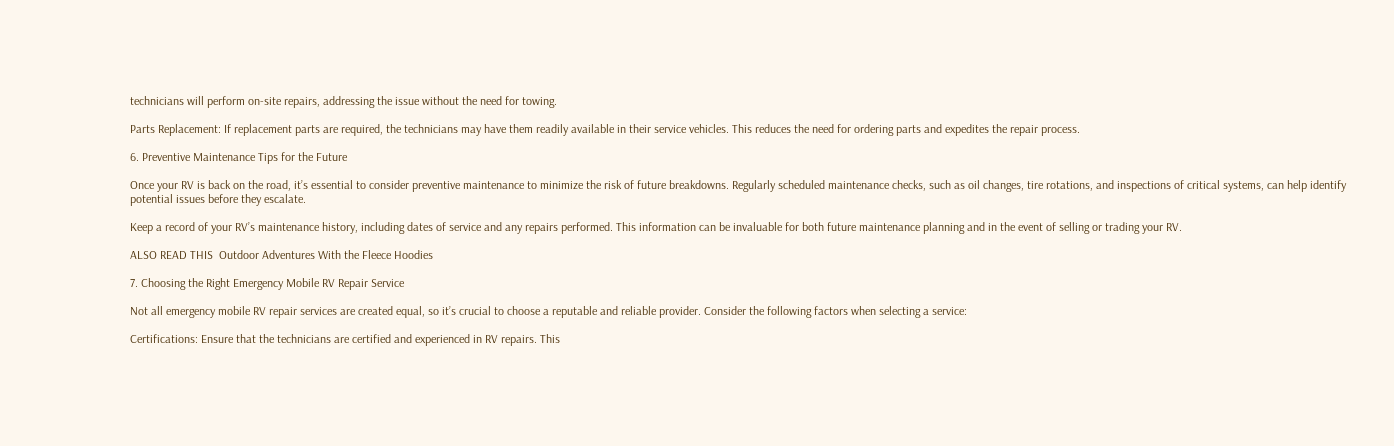technicians will perform on-site repairs, addressing the issue without the need for towing.

Parts Replacement: If replacement parts are required, the technicians may have them readily available in their service vehicles. This reduces the need for ordering parts and expedites the repair process.

6. Preventive Maintenance Tips for the Future

Once your RV is back on the road, it’s essential to consider preventive maintenance to minimize the risk of future breakdowns. Regularly scheduled maintenance checks, such as oil changes, tire rotations, and inspections of critical systems, can help identify potential issues before they escalate.

Keep a record of your RV’s maintenance history, including dates of service and any repairs performed. This information can be invaluable for both future maintenance planning and in the event of selling or trading your RV.

ALSO READ THIS  Outdoor Adventures With the Fleece Hoodies

7. Choosing the Right Emergency Mobile RV Repair Service

Not all emergency mobile RV repair services are created equal, so it’s crucial to choose a reputable and reliable provider. Consider the following factors when selecting a service:

Certifications: Ensure that the technicians are certified and experienced in RV repairs. This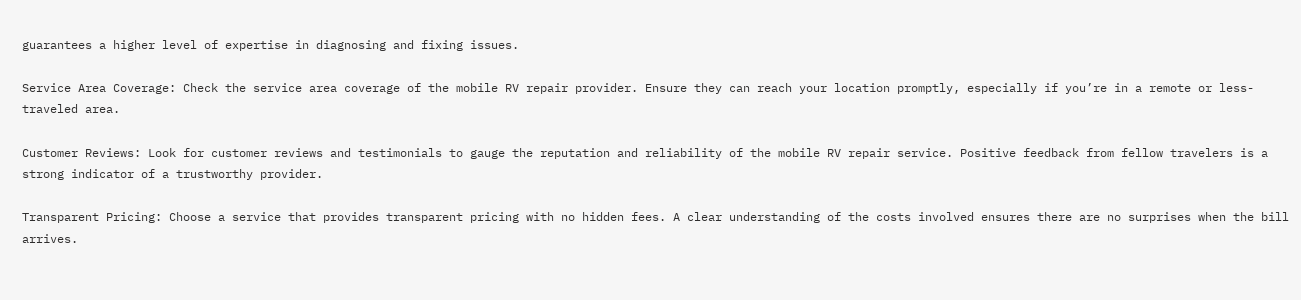guarantees a higher level of expertise in diagnosing and fixing issues.

Service Area Coverage: Check the service area coverage of the mobile RV repair provider. Ensure they can reach your location promptly, especially if you’re in a remote or less-traveled area.

Customer Reviews: Look for customer reviews and testimonials to gauge the reputation and reliability of the mobile RV repair service. Positive feedback from fellow travelers is a strong indicator of a trustworthy provider.

Transparent Pricing: Choose a service that provides transparent pricing with no hidden fees. A clear understanding of the costs involved ensures there are no surprises when the bill arrives.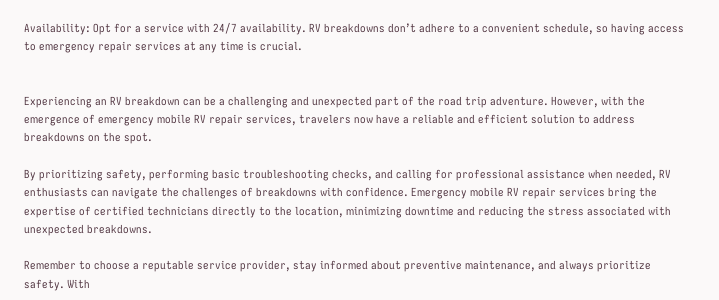Availability: Opt for a service with 24/7 availability. RV breakdowns don’t adhere to a convenient schedule, so having access to emergency repair services at any time is crucial.


Experiencing an RV breakdown can be a challenging and unexpected part of the road trip adventure. However, with the emergence of emergency mobile RV repair services, travelers now have a reliable and efficient solution to address breakdowns on the spot.

By prioritizing safety, performing basic troubleshooting checks, and calling for professional assistance when needed, RV enthusiasts can navigate the challenges of breakdowns with confidence. Emergency mobile RV repair services bring the expertise of certified technicians directly to the location, minimizing downtime and reducing the stress associated with unexpected breakdowns.

Remember to choose a reputable service provider, stay informed about preventive maintenance, and always prioritize safety. With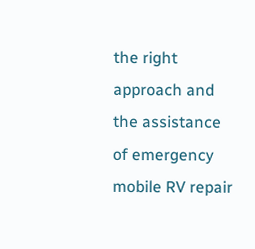the right approach and the assistance of emergency mobile RV repair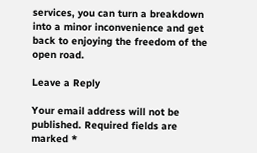services, you can turn a breakdown into a minor inconvenience and get back to enjoying the freedom of the open road.

Leave a Reply

Your email address will not be published. Required fields are marked *